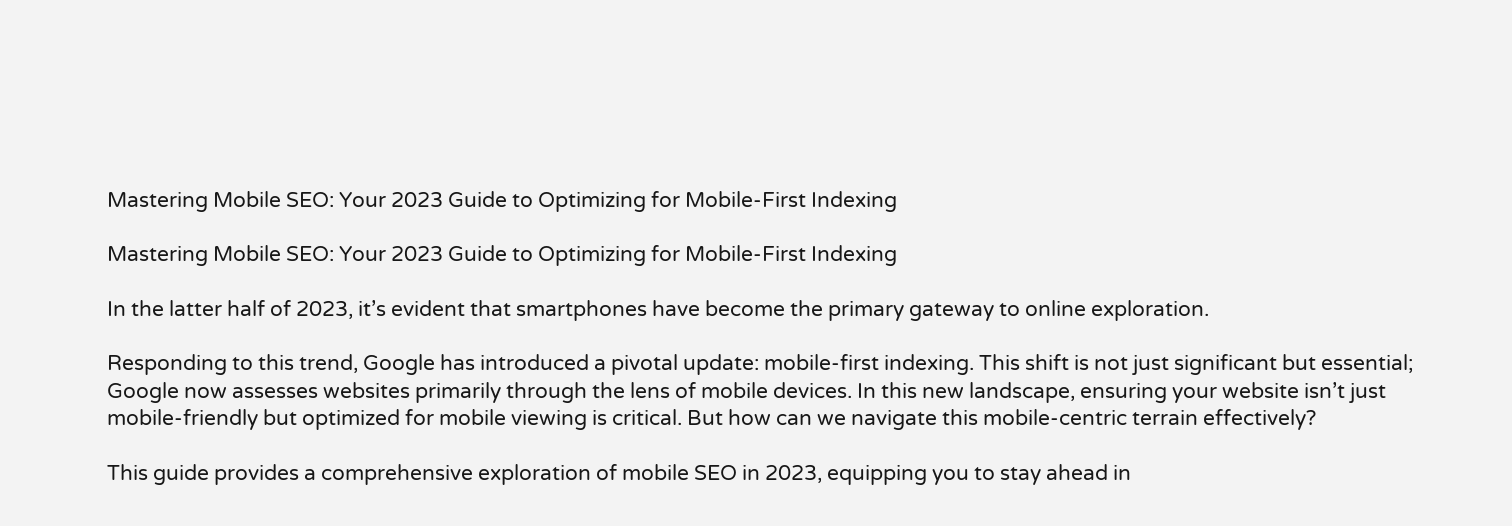Mastering Mobile SEO: Your 2023 Guide to Optimizing for Mobile-First Indexing

Mastering Mobile SEO: Your 2023 Guide to Optimizing for Mobile-First Indexing

In the latter half of 2023, it’s evident that smartphones have become the primary gateway to online exploration.

Responding to this trend, Google has introduced a pivotal update: mobile-first indexing. This shift is not just significant but essential; Google now assesses websites primarily through the lens of mobile devices. In this new landscape, ensuring your website isn’t just mobile-friendly but optimized for mobile viewing is critical. But how can we navigate this mobile-centric terrain effectively?

This guide provides a comprehensive exploration of mobile SEO in 2023, equipping you to stay ahead in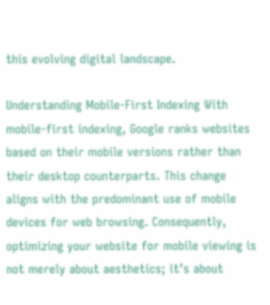this evolving digital landscape.

Understanding Mobile-First Indexing With mobile-first indexing, Google ranks websites based on their mobile versions rather than their desktop counterparts. This change aligns with the predominant use of mobile devices for web browsing. Consequently, optimizing your website for mobile viewing is not merely about aesthetics; it’s about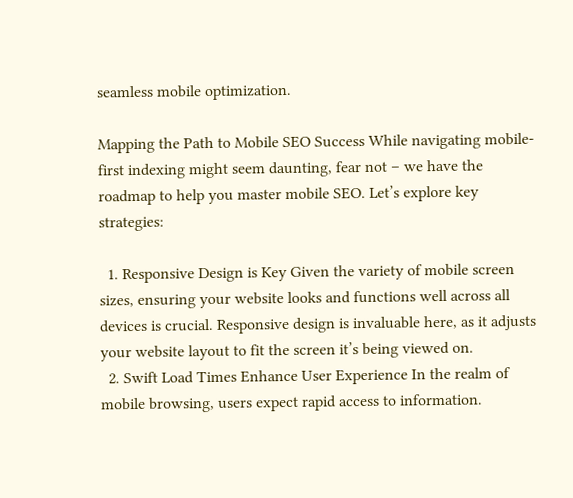seamless mobile optimization.

Mapping the Path to Mobile SEO Success While navigating mobile-first indexing might seem daunting, fear not – we have the roadmap to help you master mobile SEO. Let’s explore key strategies:

  1. Responsive Design is Key Given the variety of mobile screen sizes, ensuring your website looks and functions well across all devices is crucial. Responsive design is invaluable here, as it adjusts your website layout to fit the screen it’s being viewed on.
  2. Swift Load Times Enhance User Experience In the realm of mobile browsing, users expect rapid access to information.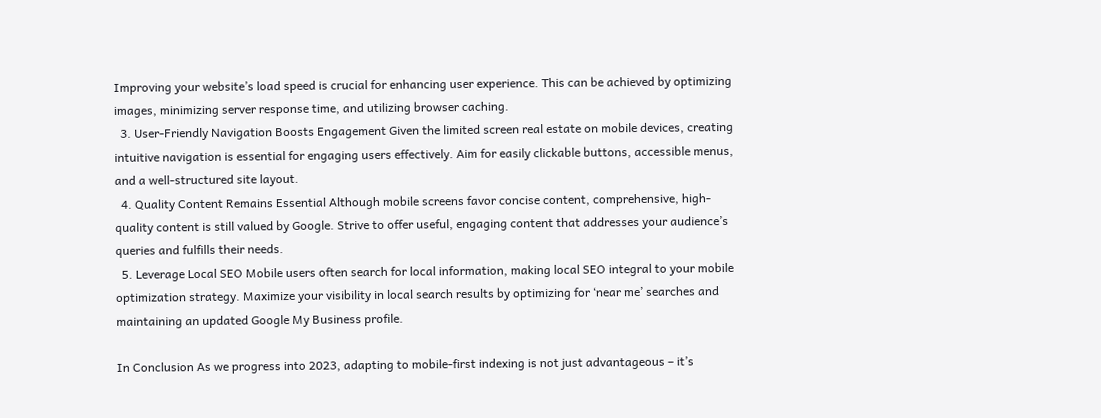Improving your website’s load speed is crucial for enhancing user experience. This can be achieved by optimizing images, minimizing server response time, and utilizing browser caching.
  3. User-Friendly Navigation Boosts Engagement Given the limited screen real estate on mobile devices, creating intuitive navigation is essential for engaging users effectively. Aim for easily clickable buttons, accessible menus, and a well-structured site layout.
  4. Quality Content Remains Essential Although mobile screens favor concise content, comprehensive, high-quality content is still valued by Google. Strive to offer useful, engaging content that addresses your audience’s queries and fulfills their needs.
  5. Leverage Local SEO Mobile users often search for local information, making local SEO integral to your mobile optimization strategy. Maximize your visibility in local search results by optimizing for ‘near me’ searches and maintaining an updated Google My Business profile.

In Conclusion As we progress into 2023, adapting to mobile-first indexing is not just advantageous – it’s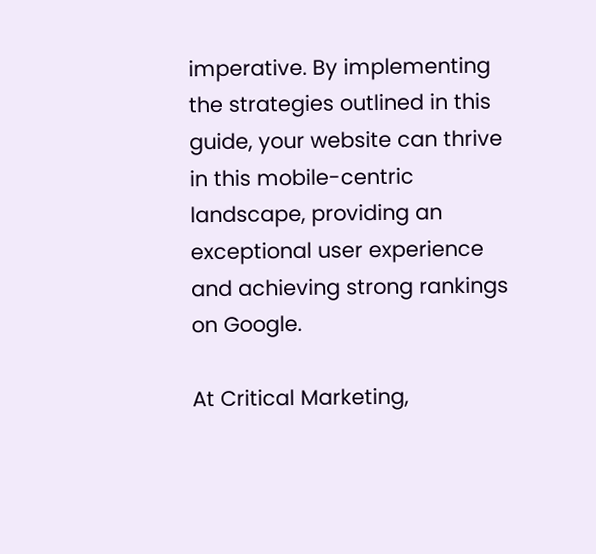imperative. By implementing the strategies outlined in this guide, your website can thrive in this mobile-centric landscape, providing an exceptional user experience and achieving strong rankings on Google.

At Critical Marketing,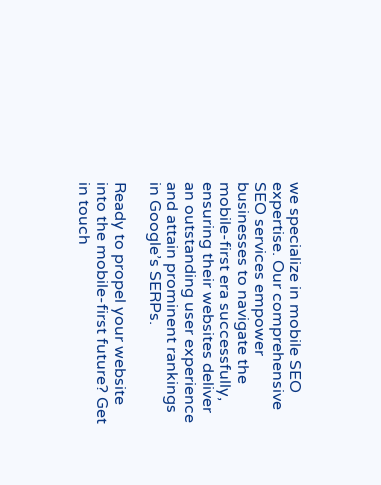we specialize in mobile SEO expertise. Our comprehensive SEO services empower businesses to navigate the mobile-first era successfully, ensuring their websites deliver an outstanding user experience and attain prominent rankings in Google’s SERPs.

Ready to propel your website into the mobile-first future? Get in touch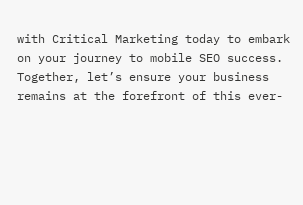with Critical Marketing today to embark on your journey to mobile SEO success. Together, let’s ensure your business remains at the forefront of this ever-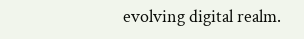evolving digital realm.